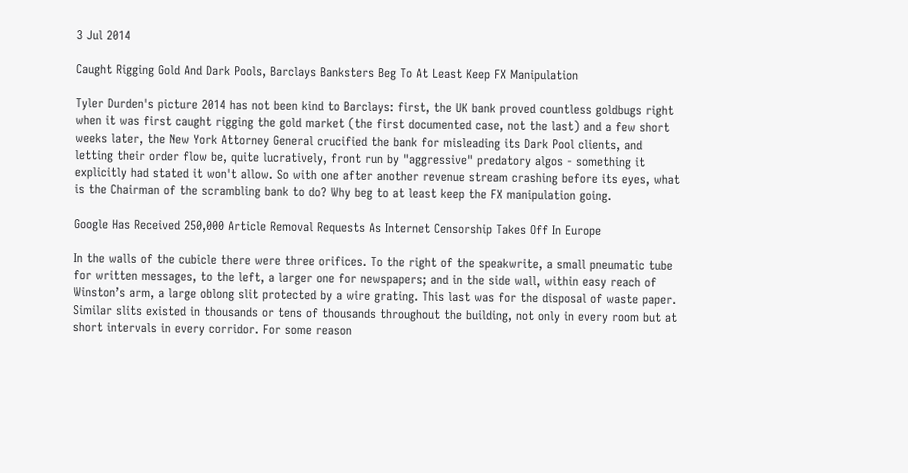3 Jul 2014

Caught Rigging Gold And Dark Pools, Barclays Banksters Beg To At Least Keep FX Manipulation

Tyler Durden's picture 2014 has not been kind to Barclays: first, the UK bank proved countless goldbugs right when it was first caught rigging the gold market (the first documented case, not the last) and a few short weeks later, the New York Attorney General crucified the bank for misleading its Dark Pool clients, and letting their order flow be, quite lucratively, front run by "aggressive" predatory algos - something it explicitly had stated it won't allow. So with one after another revenue stream crashing before its eyes, what is the Chairman of the scrambling bank to do? Why beg to at least keep the FX manipulation going.

Google Has Received 250,000 Article Removal Requests As Internet Censorship Takes Off In Europe

In the walls of the cubicle there were three orifices. To the right of the speakwrite, a small pneumatic tube for written messages, to the left, a larger one for newspapers; and in the side wall, within easy reach of Winston’s arm, a large oblong slit protected by a wire grating. This last was for the disposal of waste paper. Similar slits existed in thousands or tens of thousands throughout the building, not only in every room but at short intervals in every corridor. For some reason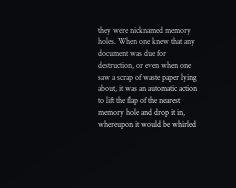they were nicknamed memory holes. When one knew that any document was due for destruction, or even when one saw a scrap of waste paper lying about, it was an automatic action to lift the flap of the nearest memory hole and drop it in, whereupon it would be whirled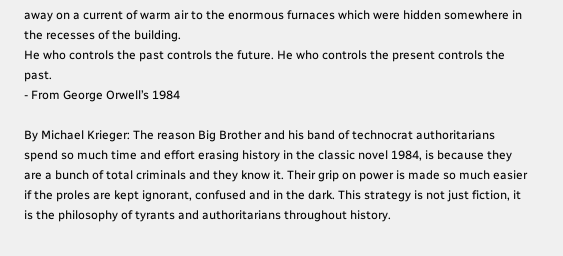away on a current of warm air to the enormous furnaces which were hidden somewhere in the recesses of the building.
He who controls the past controls the future. He who controls the present controls the past.
- From George Orwell’s 1984

By Michael Krieger: The reason Big Brother and his band of technocrat authoritarians spend so much time and effort erasing history in the classic novel 1984, is because they are a bunch of total criminals and they know it. Their grip on power is made so much easier if the proles are kept ignorant, confused and in the dark. This strategy is not just fiction, it is the philosophy of tyrants and authoritarians throughout history.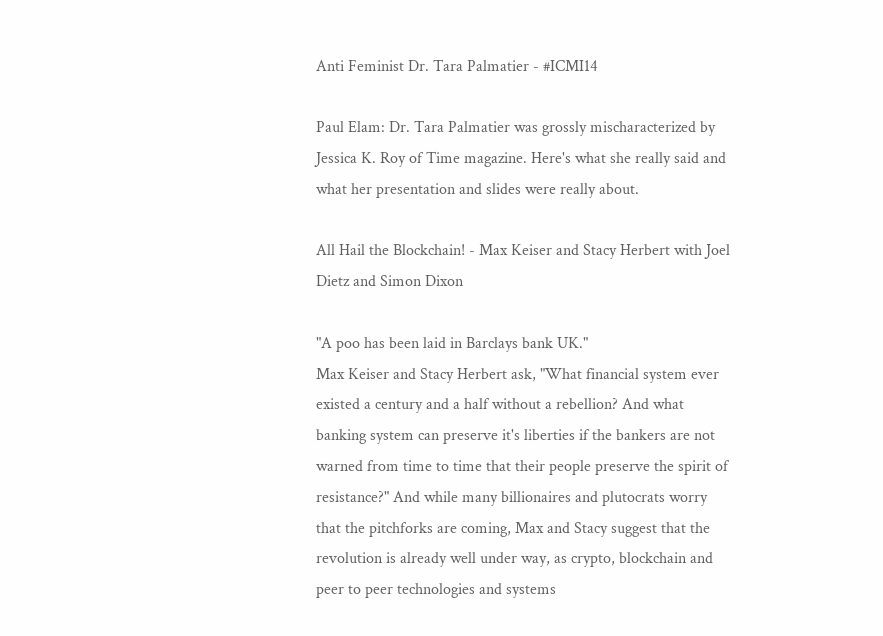Anti Feminist Dr. Tara Palmatier - #ICMI14

Paul Elam: Dr. Tara Palmatier was grossly mischaracterized by Jessica K. Roy of Time magazine. Here's what she really said and what her presentation and slides were really about.

All Hail the Blockchain! - Max Keiser and Stacy Herbert with Joel Dietz and Simon Dixon

"A poo has been laid in Barclays bank UK."
Max Keiser and Stacy Herbert ask, "What financial system ever existed a century and a half without a rebellion? And what banking system can preserve it's liberties if the bankers are not warned from time to time that their people preserve the spirit of resistance?" And while many billionaires and plutocrats worry that the pitchforks are coming, Max and Stacy suggest that the revolution is already well under way, as crypto, blockchain and peer to peer technologies and systems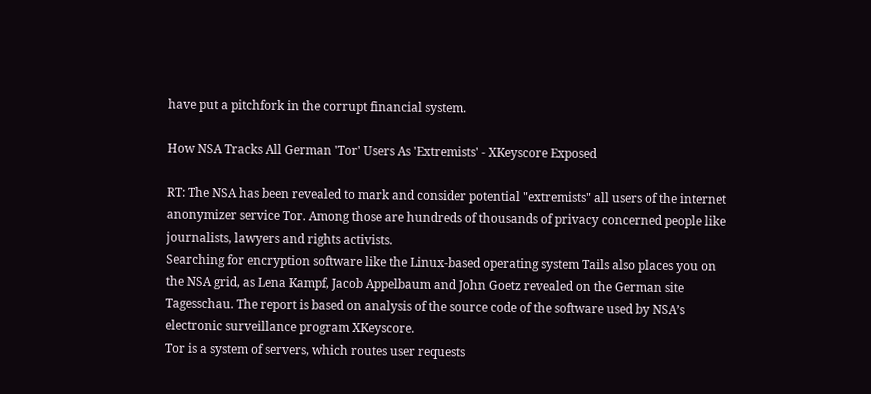have put a pitchfork in the corrupt financial system.

How NSA Tracks All German 'Tor' Users As 'Extremists' - XKeyscore Exposed

RT: The NSA has been revealed to mark and consider potential "extremists" all users of the internet anonymizer service Tor. Among those are hundreds of thousands of privacy concerned people like journalists, lawyers and rights activists.
Searching for encryption software like the Linux-based operating system Tails also places you on the NSA grid, as Lena Kampf, Jacob Appelbaum and John Goetz revealed on the German site Tagesschau. The report is based on analysis of the source code of the software used by NSA’s electronic surveillance program XKeyscore.
Tor is a system of servers, which routes user requests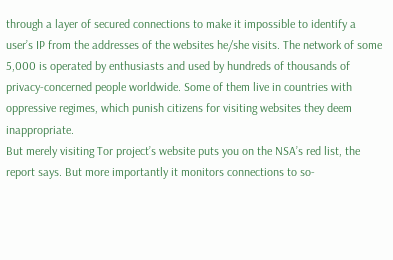through a layer of secured connections to make it impossible to identify a user’s IP from the addresses of the websites he/she visits. The network of some 5,000 is operated by enthusiasts and used by hundreds of thousands of privacy-concerned people worldwide. Some of them live in countries with oppressive regimes, which punish citizens for visiting websites they deem inappropriate.
But merely visiting Tor project’s website puts you on the NSA’s red list, the report says. But more importantly it monitors connections to so-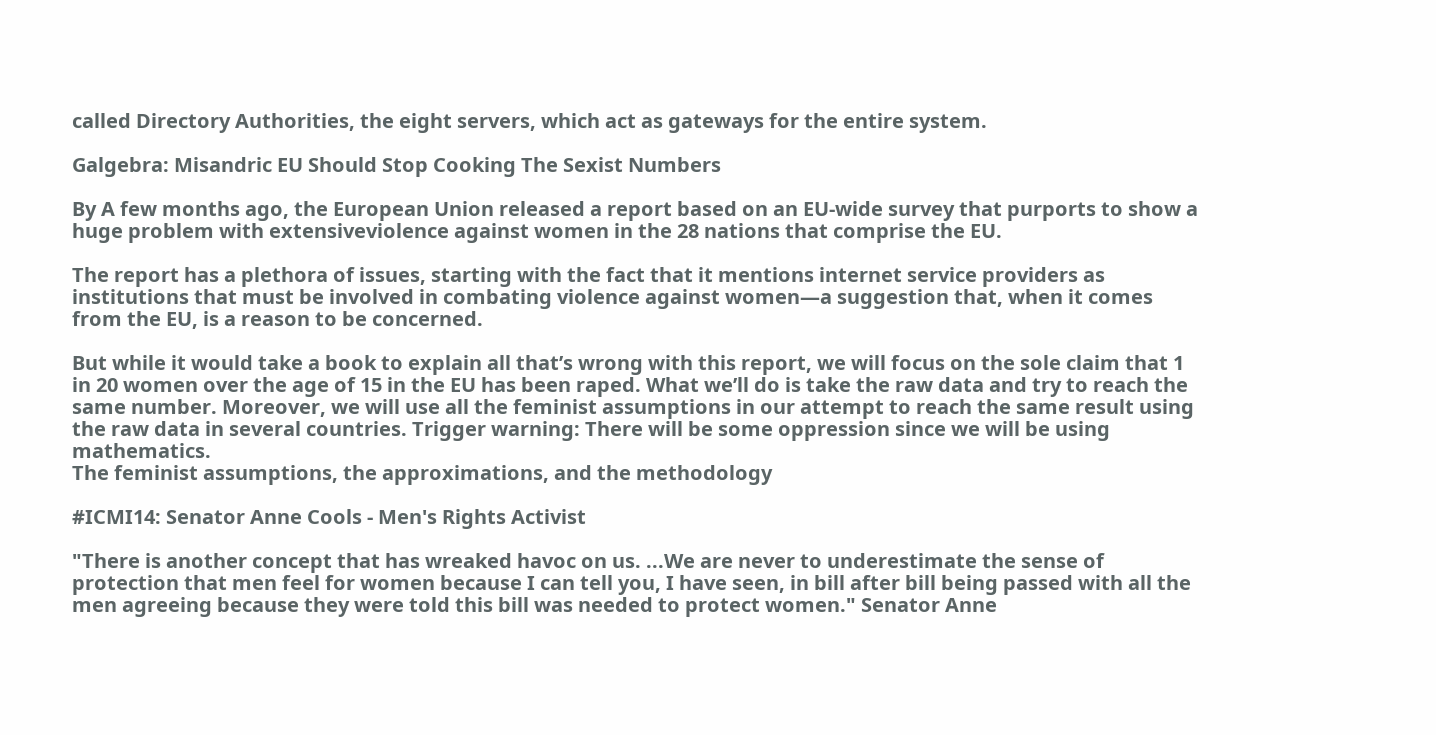called Directory Authorities, the eight servers, which act as gateways for the entire system.

Galgebra: Misandric EU Should Stop Cooking The Sexist Numbers

By A few months ago, the European Union released a report based on an EU-wide survey that purports to show a huge problem with extensiveviolence against women in the 28 nations that comprise the EU.

The report has a plethora of issues, starting with the fact that it mentions internet service providers as institutions that must be involved in combating violence against women—a suggestion that, when it comes from the EU, is a reason to be concerned.

But while it would take a book to explain all that’s wrong with this report, we will focus on the sole claim that 1 in 20 women over the age of 15 in the EU has been raped. What we’ll do is take the raw data and try to reach the same number. Moreover, we will use all the feminist assumptions in our attempt to reach the same result using the raw data in several countries. Trigger warning: There will be some oppression since we will be using mathematics.
The feminist assumptions, the approximations, and the methodology

#ICMI14: Senator Anne Cools - Men's Rights Activist

"There is another concept that has wreaked havoc on us. ...We are never to underestimate the sense of protection that men feel for women because I can tell you, I have seen, in bill after bill being passed with all the men agreeing because they were told this bill was needed to protect women." Senator Anne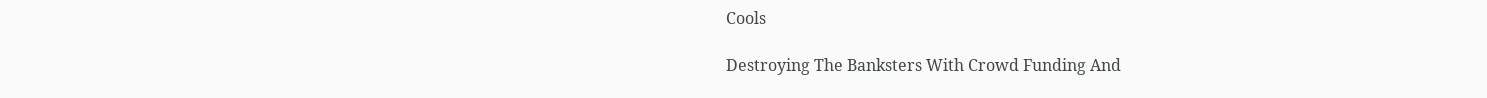Cools

Destroying The Banksters With Crowd Funding And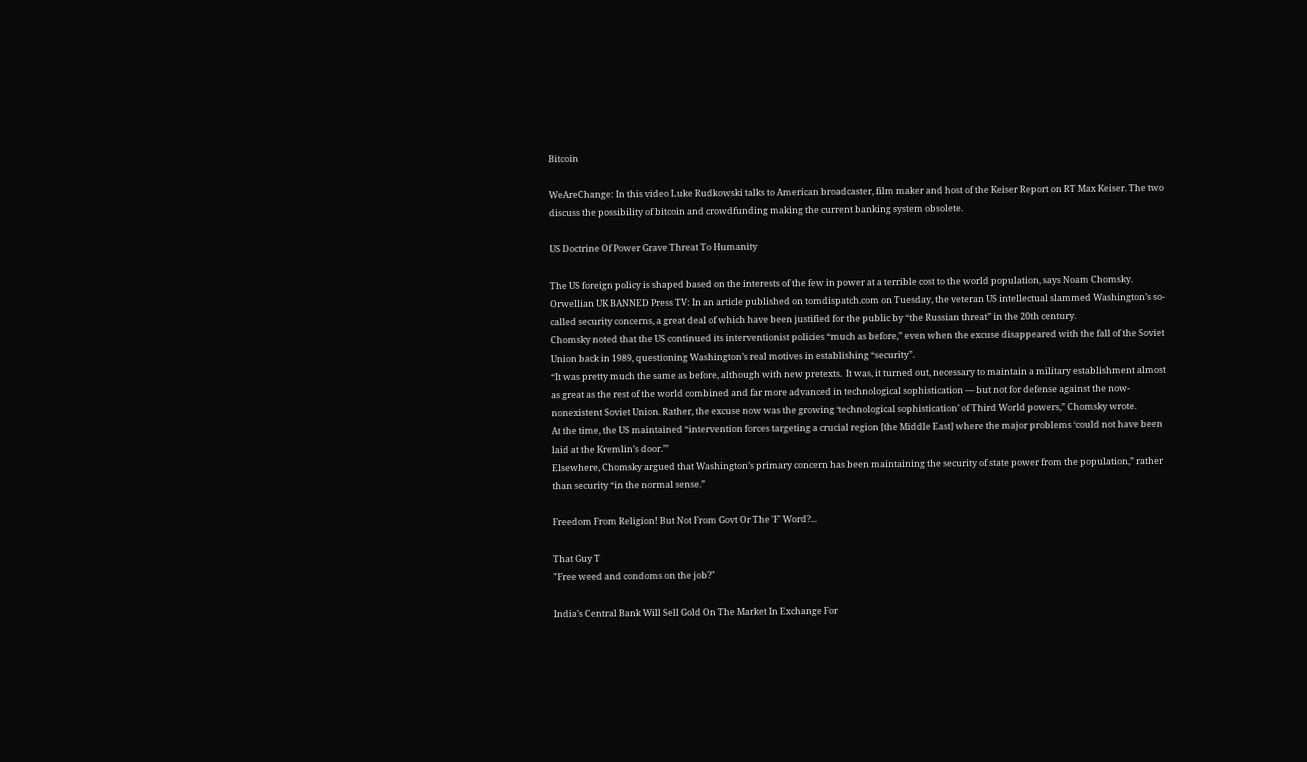Bitcoin

WeAreChange: In this video Luke Rudkowski talks to American broadcaster, film maker and host of the Keiser Report on RT Max Keiser. The two discuss the possibility of bitcoin and crowdfunding making the current banking system obsolete.

US Doctrine Of Power Grave Threat To Humanity

The US foreign policy is shaped based on the interests of the few in power at a terrible cost to the world population, says Noam Chomsky.
Orwellian UK BANNED Press TV: In an article published on tomdispatch.com on Tuesday, the veteran US intellectual slammed Washington’s so-called security concerns, a great deal of which have been justified for the public by “the Russian threat” in the 20th century.
Chomsky noted that the US continued its interventionist policies “much as before,” even when the excuse disappeared with the fall of the Soviet Union back in 1989, questioning Washington’s real motives in establishing “security”.
“It was pretty much the same as before, although with new pretexts.  It was, it turned out, necessary to maintain a military establishment almost as great as the rest of the world combined and far more advanced in technological sophistication — but not for defense against the now-nonexistent Soviet Union. Rather, the excuse now was the growing ‘technological sophistication’ of Third World powers,” Chomsky wrote.
At the time, the US maintained “intervention forces targeting a crucial region [the Middle East] where the major problems ‘could not have been laid at the Kremlin’s door.’”
Elsewhere, Chomsky argued that Washington’s primary concern has been maintaining the security of state power from the population,” rather than security “in the normal sense.”

Freedom From Religion! But Not From Govt Or The 'F' Word?...

That Guy T
"Free weed and condoms on the job?"

India’s Central Bank Will Sell Gold On The Market In Exchange For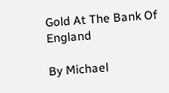Gold At The Bank Of England

By Michael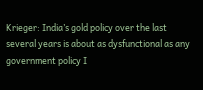Krieger: India’s gold policy over the last several years is about as dysfunctional as any government policy I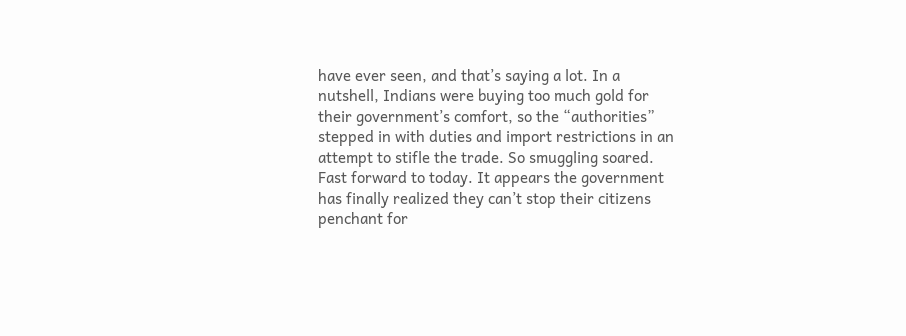have ever seen, and that’s saying a lot. In a nutshell, Indians were buying too much gold for their government’s comfort, so the “authorities” stepped in with duties and import restrictions in an attempt to stifle the trade. So smuggling soared.
Fast forward to today. It appears the government has finally realized they can’t stop their citizens penchant for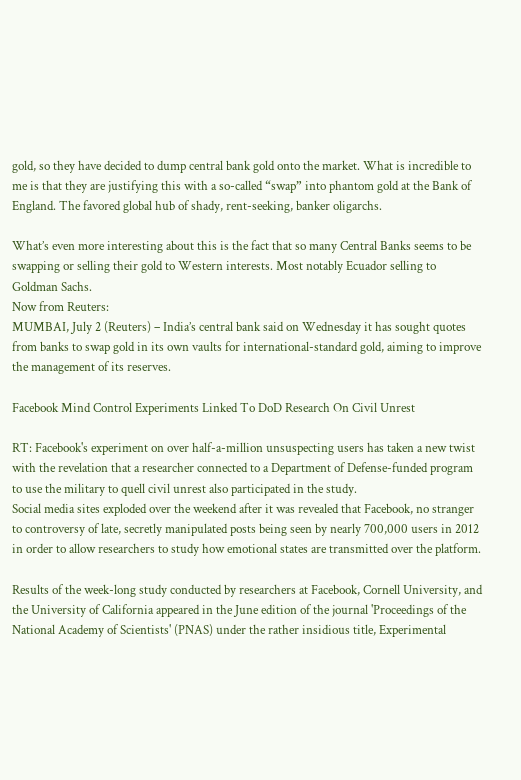gold, so they have decided to dump central bank gold onto the market. What is incredible to me is that they are justifying this with a so-called “swap” into phantom gold at the Bank of England. The favored global hub of shady, rent-seeking, banker oligarchs.

What’s even more interesting about this is the fact that so many Central Banks seems to be swapping or selling their gold to Western interests. Most notably Ecuador selling to Goldman Sachs.
Now from Reuters:
MUMBAI, July 2 (Reuters) – India’s central bank said on Wednesday it has sought quotes from banks to swap gold in its own vaults for international-standard gold, aiming to improve the management of its reserves.

Facebook Mind Control Experiments Linked To DoD Research On Civil Unrest

RT: Facebook's experiment on over half-a-million unsuspecting users has taken a new twist with the revelation that a researcher connected to a Department of Defense-funded program to use the military to quell civil unrest also participated in the study.
Social media sites exploded over the weekend after it was revealed that Facebook, no stranger to controversy of late, secretly manipulated posts being seen by nearly 700,000 users in 2012 in order to allow researchers to study how emotional states are transmitted over the platform.

Results of the week-long study conducted by researchers at Facebook, Cornell University, and the University of California appeared in the June edition of the journal 'Proceedings of the National Academy of Scientists' (PNAS) under the rather insidious title, Experimental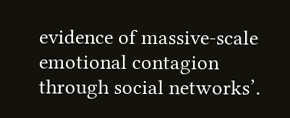evidence of massive-scale emotional contagion through social networks’.